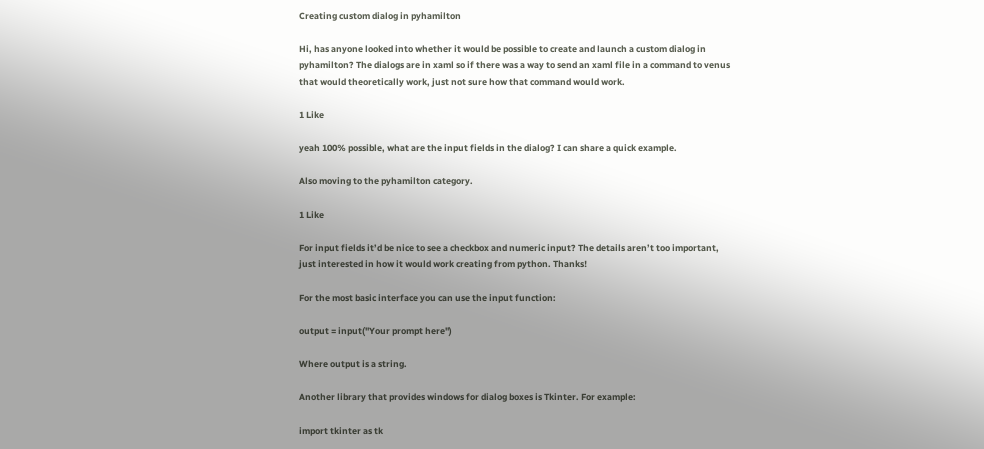Creating custom dialog in pyhamilton

Hi, has anyone looked into whether it would be possible to create and launch a custom dialog in pyhamilton? The dialogs are in xaml so if there was a way to send an xaml file in a command to venus that would theoretically work, just not sure how that command would work.

1 Like

yeah 100% possible, what are the input fields in the dialog? I can share a quick example.

Also moving to the pyhamilton category.

1 Like

For input fields it’d be nice to see a checkbox and numeric input? The details aren’t too important, just interested in how it would work creating from python. Thanks!

For the most basic interface you can use the input function:

output = input("Your prompt here")

Where output is a string.

Another library that provides windows for dialog boxes is Tkinter. For example:

import tkinter as tk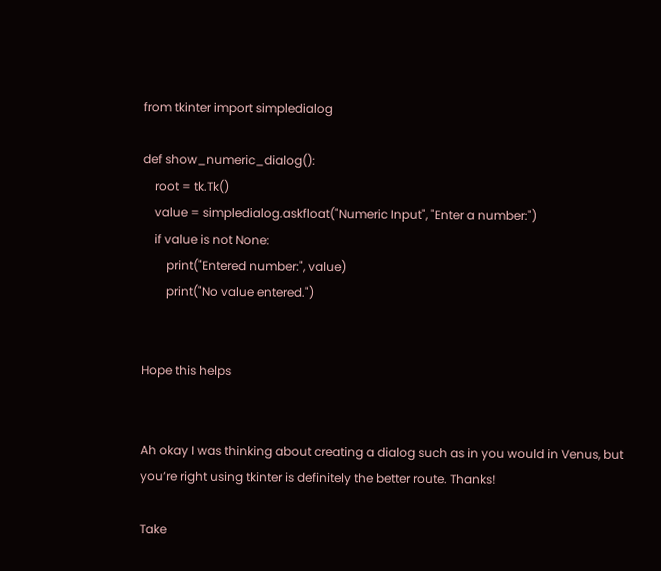from tkinter import simpledialog

def show_numeric_dialog():
    root = tk.Tk()
    value = simpledialog.askfloat("Numeric Input", "Enter a number:")
    if value is not None:
        print("Entered number:", value)
        print("No value entered.")


Hope this helps


Ah okay I was thinking about creating a dialog such as in you would in Venus, but you’re right using tkinter is definitely the better route. Thanks!

Take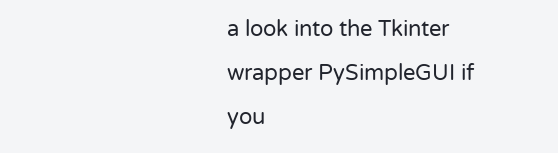a look into the Tkinter wrapper PySimpleGUI if you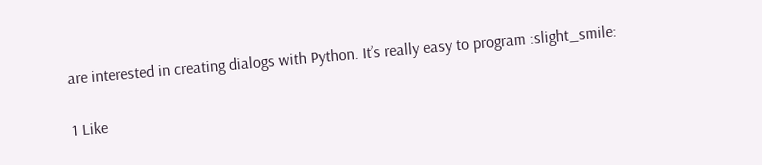are interested in creating dialogs with Python. It’s really easy to program :slight_smile:

1 Like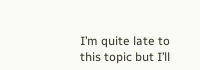I’m quite late to this topic but I’ll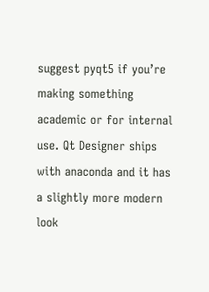suggest pyqt5 if you’re making something academic or for internal use. Qt Designer ships with anaconda and it has a slightly more modern look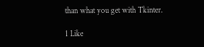than what you get with Tkinter.

1 Like